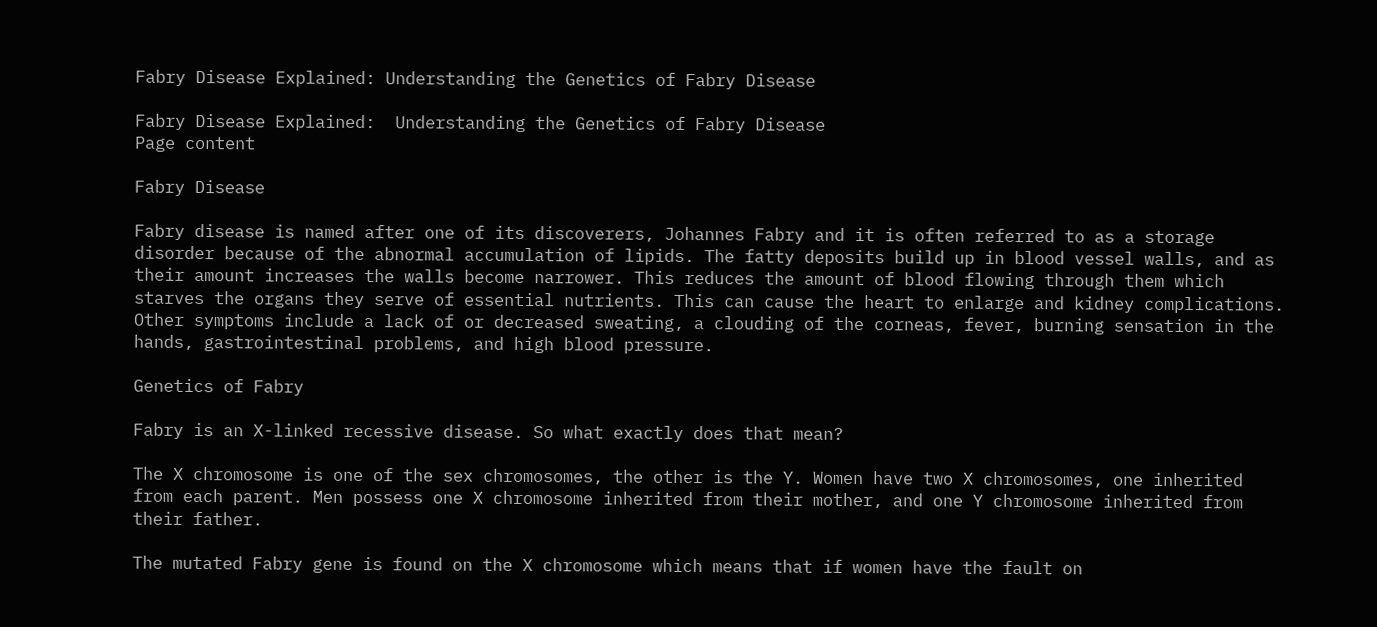Fabry Disease Explained: Understanding the Genetics of Fabry Disease

Fabry Disease Explained:  Understanding the Genetics of Fabry Disease
Page content

Fabry Disease

Fabry disease is named after one of its discoverers, Johannes Fabry and it is often referred to as a storage disorder because of the abnormal accumulation of lipids. The fatty deposits build up in blood vessel walls, and as their amount increases the walls become narrower. This reduces the amount of blood flowing through them which starves the organs they serve of essential nutrients. This can cause the heart to enlarge and kidney complications. Other symptoms include a lack of or decreased sweating, a clouding of the corneas, fever, burning sensation in the hands, gastrointestinal problems, and high blood pressure.

Genetics of Fabry

Fabry is an X-linked recessive disease. So what exactly does that mean?

The X chromosome is one of the sex chromosomes, the other is the Y. Women have two X chromosomes, one inherited from each parent. Men possess one X chromosome inherited from their mother, and one Y chromosome inherited from their father.

The mutated Fabry gene is found on the X chromosome which means that if women have the fault on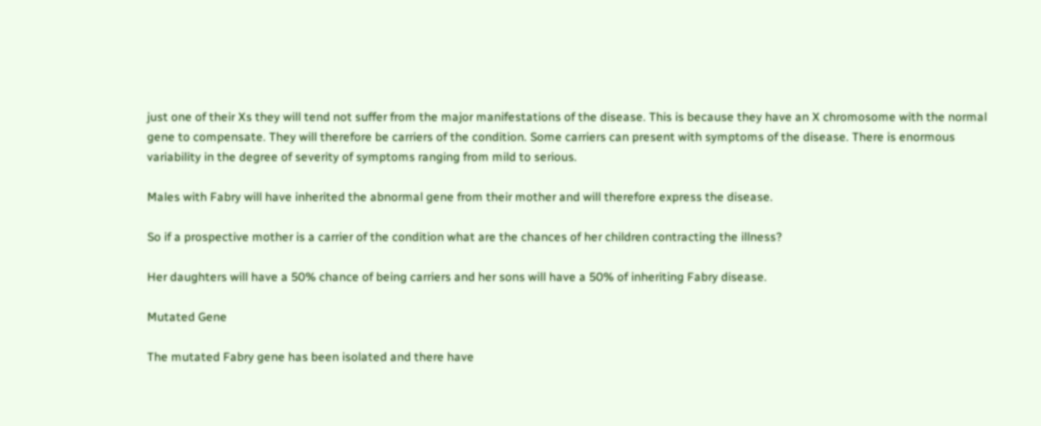just one of their Xs they will tend not suffer from the major manifestations of the disease. This is because they have an X chromosome with the normal gene to compensate. They will therefore be carriers of the condition. Some carriers can present with symptoms of the disease. There is enormous variability in the degree of severity of symptoms ranging from mild to serious.

Males with Fabry will have inherited the abnormal gene from their mother and will therefore express the disease.

So if a prospective mother is a carrier of the condition what are the chances of her children contracting the illness?

Her daughters will have a 50% chance of being carriers and her sons will have a 50% of inheriting Fabry disease.

Mutated Gene

The mutated Fabry gene has been isolated and there have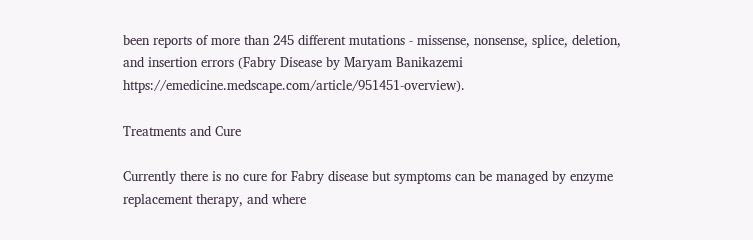been reports of more than 245 different mutations - missense, nonsense, splice, deletion, and insertion errors (Fabry Disease by Maryam Banikazemi https://emedicine.medscape.com/article/951451-overview).

Treatments and Cure

Currently there is no cure for Fabry disease but symptoms can be managed by enzyme replacement therapy, and where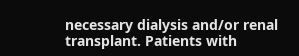necessary dialysis and/or renal transplant. Patients with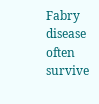Fabry disease often survive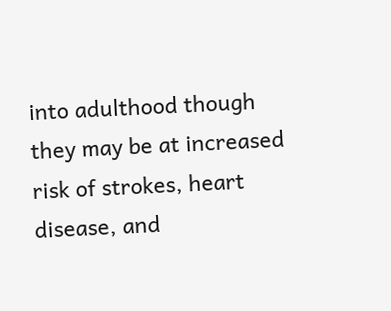into adulthood though they may be at increased risk of strokes, heart disease, and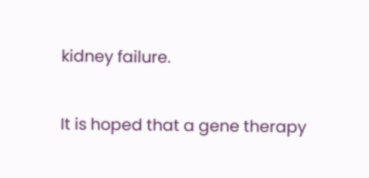kidney failure.

It is hoped that a gene therapy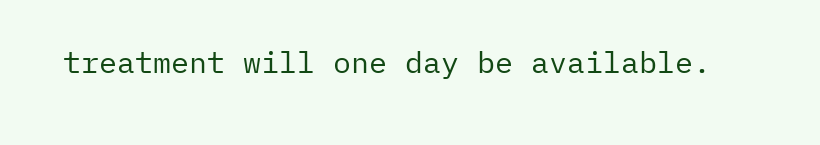treatment will one day be available.